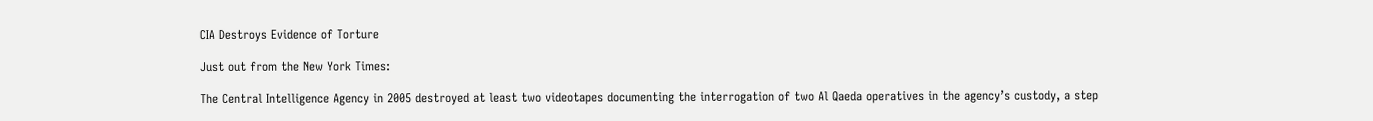CIA Destroys Evidence of Torture

Just out from the New York Times:

The Central Intelligence Agency in 2005 destroyed at least two videotapes documenting the interrogation of two Al Qaeda operatives in the agency’s custody, a step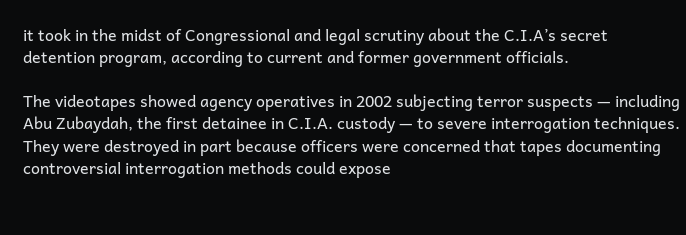it took in the midst of Congressional and legal scrutiny about the C.I.A’s secret detention program, according to current and former government officials.

The videotapes showed agency operatives in 2002 subjecting terror suspects — including Abu Zubaydah, the first detainee in C.I.A. custody — to severe interrogation techniques. They were destroyed in part because officers were concerned that tapes documenting controversial interrogation methods could expose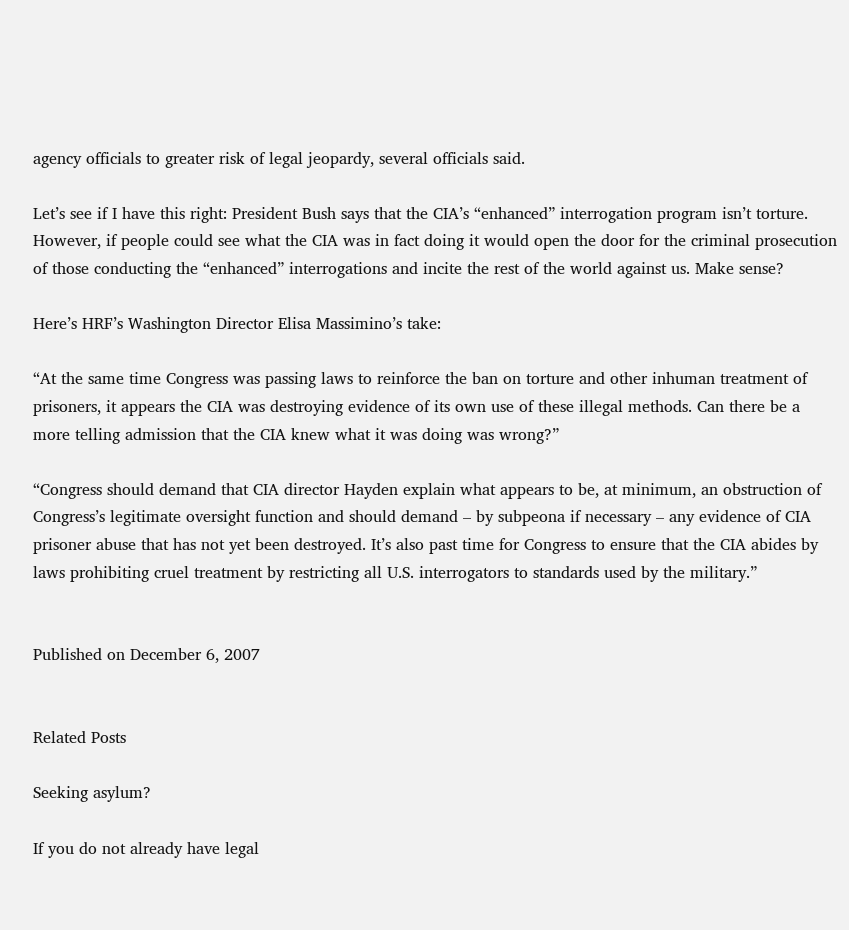agency officials to greater risk of legal jeopardy, several officials said.

Let’s see if I have this right: President Bush says that the CIA’s “enhanced” interrogation program isn’t torture. However, if people could see what the CIA was in fact doing it would open the door for the criminal prosecution of those conducting the “enhanced” interrogations and incite the rest of the world against us. Make sense?

Here’s HRF’s Washington Director Elisa Massimino’s take:

“At the same time Congress was passing laws to reinforce the ban on torture and other inhuman treatment of prisoners, it appears the CIA was destroying evidence of its own use of these illegal methods. Can there be a more telling admission that the CIA knew what it was doing was wrong?”

“Congress should demand that CIA director Hayden explain what appears to be, at minimum, an obstruction of Congress’s legitimate oversight function and should demand – by subpeona if necessary – any evidence of CIA prisoner abuse that has not yet been destroyed. It’s also past time for Congress to ensure that the CIA abides by laws prohibiting cruel treatment by restricting all U.S. interrogators to standards used by the military.”


Published on December 6, 2007


Related Posts

Seeking asylum?

If you do not already have legal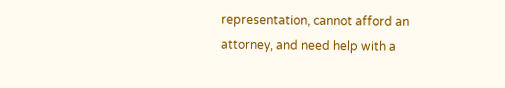representation, cannot afford an attorney, and need help with a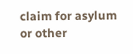claim for asylum or other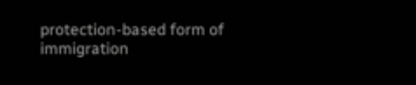protection-based form of immigration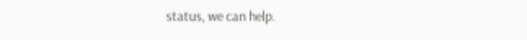status, we can help.